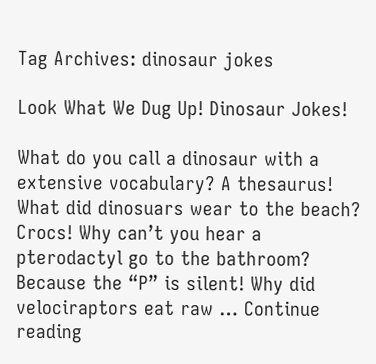Tag Archives: dinosaur jokes

Look What We Dug Up! Dinosaur Jokes!

What do you call a dinosaur with a extensive vocabulary? A thesaurus! What did dinosuars wear to the beach? Crocs! Why can’t you hear a pterodactyl go to the bathroom? Because the “P” is silent! Why did velociraptors eat raw … Continue reading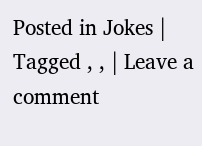Posted in Jokes | Tagged , , | Leave a comment